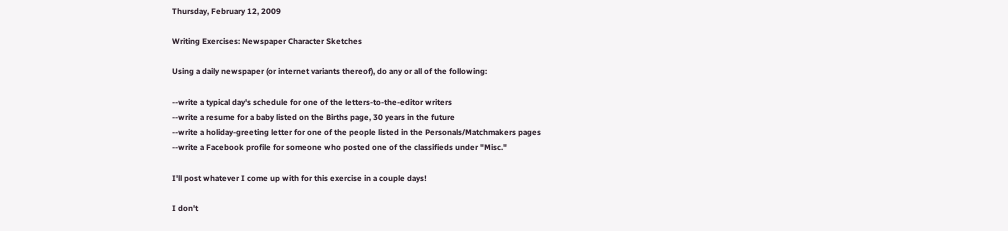Thursday, February 12, 2009

Writing Exercises: Newspaper Character Sketches

Using a daily newspaper (or internet variants thereof), do any or all of the following:

--write a typical day's schedule for one of the letters-to-the-editor writers
--write a resume for a baby listed on the Births page, 30 years in the future
--write a holiday-greeting letter for one of the people listed in the Personals/Matchmakers pages
--write a Facebook profile for someone who posted one of the classifieds under "Misc."

I'll post whatever I come up with for this exercise in a couple days!

I don't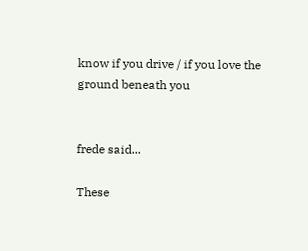know if you drive / if you love the ground beneath you


frede said...

These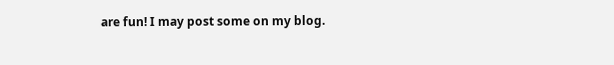are fun! I may post some on my blog.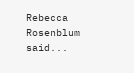Rebecca Rosenblum said...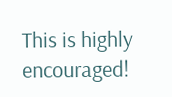This is highly encouraged!